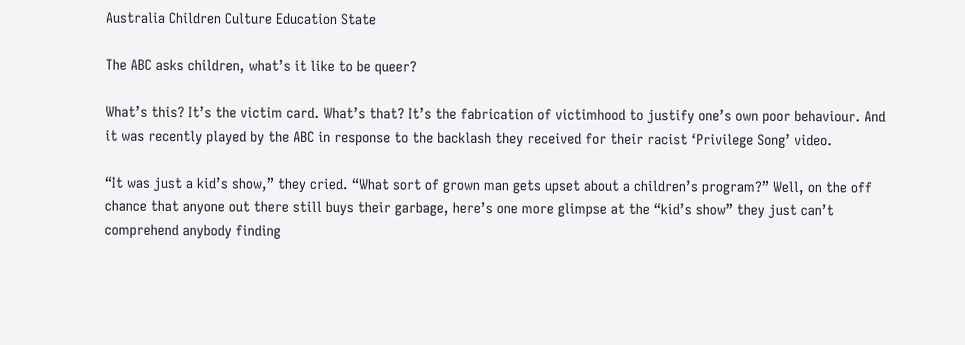Australia Children Culture Education State

The ABC asks children, what’s it like to be queer?

What’s this? It’s the victim card. What’s that? It’s the fabrication of victimhood to justify one’s own poor behaviour. And it was recently played by the ABC in response to the backlash they received for their racist ‘Privilege Song’ video.

“It was just a kid’s show,” they cried. “What sort of grown man gets upset about a children’s program?” Well, on the off chance that anyone out there still buys their garbage, here’s one more glimpse at the “kid’s show” they just can’t comprehend anybody finding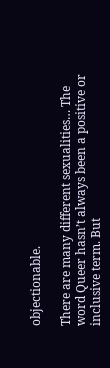objectionable.

There are many different sexualities… The word Queer hasn’t always been a positive or inclusive term. But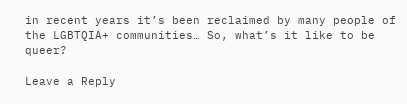in recent years it’s been reclaimed by many people of the LGBTQIA+ communities… So, what’s it like to be queer?

Leave a Reply